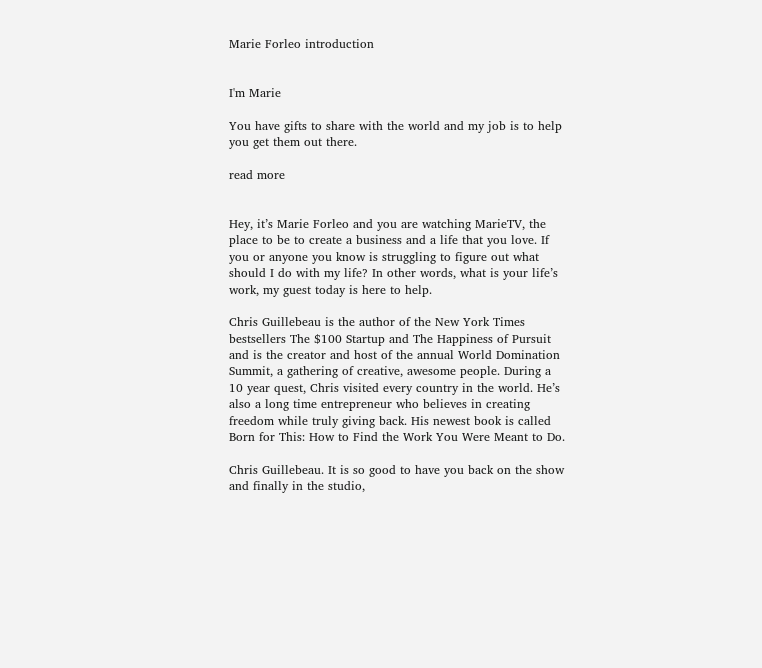Marie Forleo introduction


I'm Marie

You have gifts to share with the world and my job is to help you get them out there.

read more


Hey, it’s Marie Forleo and you are watching MarieTV, the place to be to create a business and a life that you love. If you or anyone you know is struggling to figure out what should I do with my life? In other words, what is your life’s work, my guest today is here to help.

Chris Guillebeau is the author of the New York Times bestsellers The $100 Startup and The Happiness of Pursuit and is the creator and host of the annual World Domination Summit, a gathering of creative, awesome people. During a 10 year quest, Chris visited every country in the world. He’s also a long time entrepreneur who believes in creating freedom while truly giving back. His newest book is called Born for This: How to Find the Work You Were Meant to Do.

Chris Guillebeau. It is so good to have you back on the show and finally in the studio,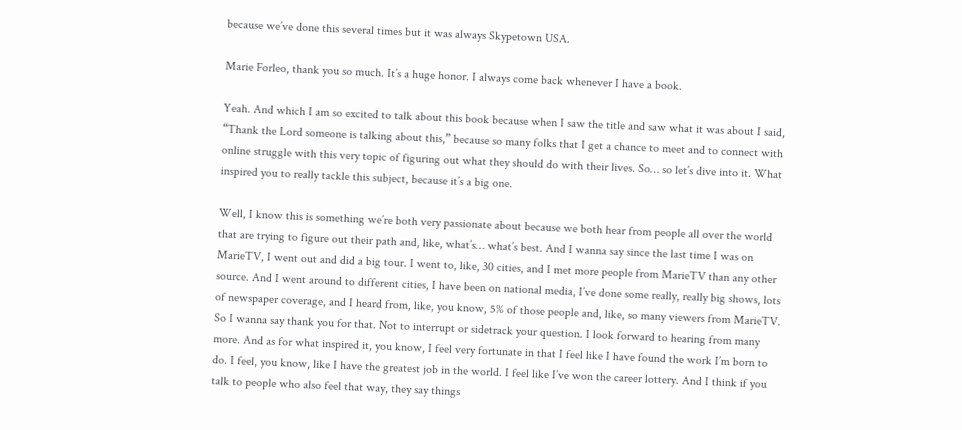because we’ve done this several times but it was always Skypetown USA.

Marie Forleo, thank you so much. It’s a huge honor. I always come back whenever I have a book.

Yeah. And which I am so excited to talk about this book because when I saw the title and saw what it was about I said, “Thank the Lord someone is talking about this,” because so many folks that I get a chance to meet and to connect with online struggle with this very topic of figuring out what they should do with their lives. So… so let’s dive into it. What inspired you to really tackle this subject, because it’s a big one.

Well, I know this is something we’re both very passionate about because we both hear from people all over the world that are trying to figure out their path and, like, what’s… what’s best. And I wanna say since the last time I was on MarieTV, I went out and did a big tour. I went to, like, 30 cities, and I met more people from MarieTV than any other source. And I went around to different cities, I have been on national media, I’ve done some really, really big shows, lots of newspaper coverage, and I heard from, like, you know, 5% of those people and, like, so many viewers from MarieTV. So I wanna say thank you for that. Not to interrupt or sidetrack your question. I look forward to hearing from many more. And as for what inspired it, you know, I feel very fortunate in that I feel like I have found the work I’m born to do. I feel, you know, like I have the greatest job in the world. I feel like I’ve won the career lottery. And I think if you talk to people who also feel that way, they say things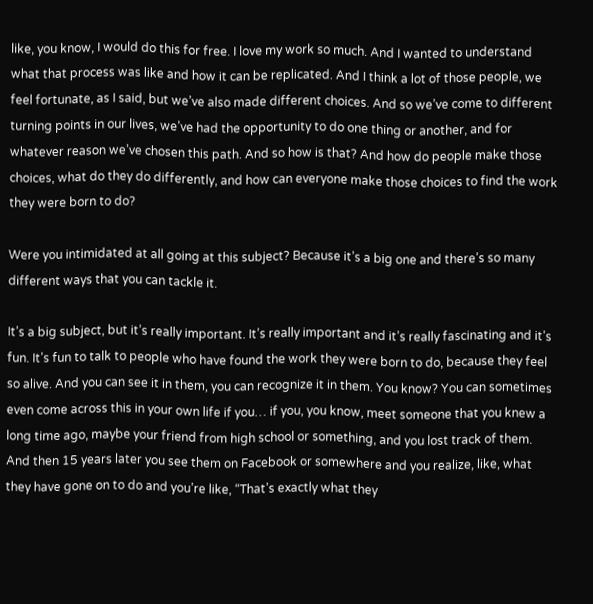like, you know, I would do this for free. I love my work so much. And I wanted to understand what that process was like and how it can be replicated. And I think a lot of those people, we feel fortunate, as I said, but we’ve also made different choices. And so we’ve come to different turning points in our lives, we’ve had the opportunity to do one thing or another, and for whatever reason we’ve chosen this path. And so how is that? And how do people make those choices, what do they do differently, and how can everyone make those choices to find the work they were born to do?

Were you intimidated at all going at this subject? Because it’s a big one and there’s so many different ways that you can tackle it.

It’s a big subject, but it’s really important. It’s really important and it’s really fascinating and it’s fun. It’s fun to talk to people who have found the work they were born to do, because they feel so alive. And you can see it in them, you can recognize it in them. You know? You can sometimes even come across this in your own life if you… if you, you know, meet someone that you knew a long time ago, maybe your friend from high school or something, and you lost track of them. And then 15 years later you see them on Facebook or somewhere and you realize, like, what they have gone on to do and you’re like, “That’s exactly what they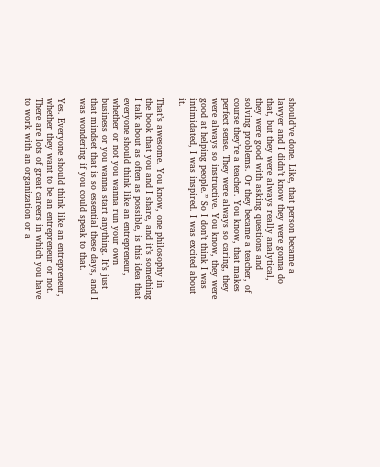should’ve done. Like, that person became a lawyer and I didn’t know they were gonna do that, but they were always really analytical, they were good with asking questions and solving problems. Or they became a teacher, of course they’re a teacher. You know, that makes perfect sense. They were always so caring, they were always so instructive. You know, they were good at helping people.” So I don’t think I was intimidated, I was inspired. I was excited about it.

That’s awesome. You know, one philosophy in the book that you and I share, and it’s something I talk about as often as possible, is this idea that everyone should think like an entrepreneur, whether or not you wanna run your own business or you wanna start anything. It’s just that mindset that is so essential these days, and I was wondering if you could speak to that.

Yes. Everyone should think like an entrepreneur, whether they want to be an entrepreneur or not. There are lots of great careers in which you have to work with an organization or a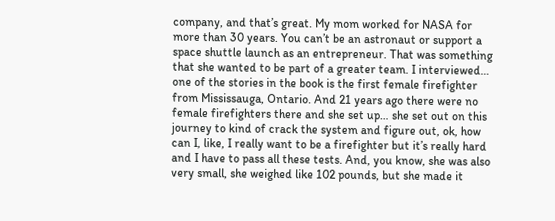company, and that’s great. My mom worked for NASA for more than 30 years. You can’t be an astronaut or support a space shuttle launch as an entrepreneur. That was something that she wanted to be part of a greater team. I interviewed… one of the stories in the book is the first female firefighter from Mississauga, Ontario. And 21 years ago there were no female firefighters there and she set up… she set out on this journey to kind of crack the system and figure out, ok, how can I, like, I really want to be a firefighter but it’s really hard and I have to pass all these tests. And, you know, she was also very small, she weighed like 102 pounds, but she made it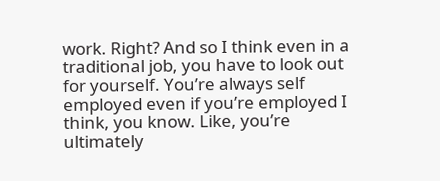work. Right? And so I think even in a traditional job, you have to look out for yourself. You’re always self employed even if you’re employed I think, you know. Like, you’re ultimately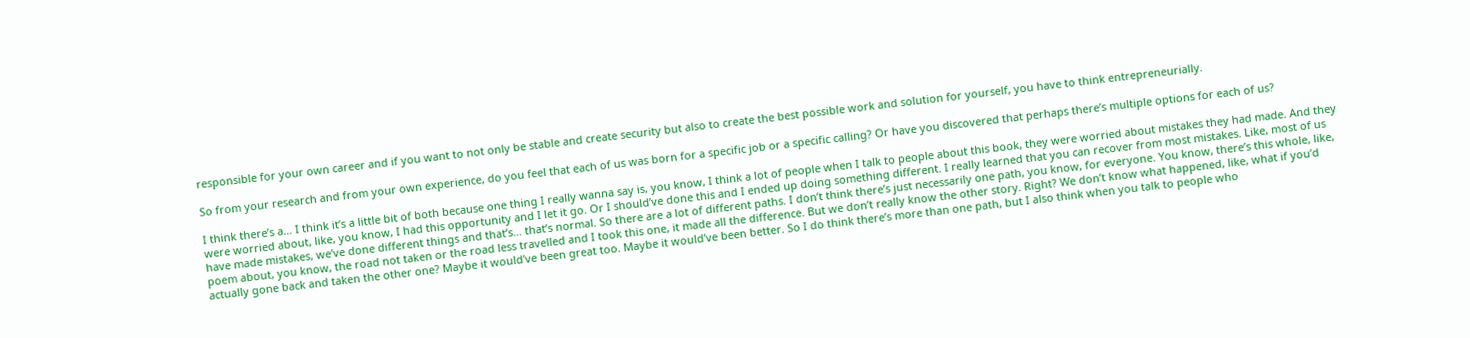responsible for your own career and if you want to not only be stable and create security but also to create the best possible work and solution for yourself, you have to think entrepreneurially.

So from your research and from your own experience, do you feel that each of us was born for a specific job or a specific calling? Or have you discovered that perhaps there’s multiple options for each of us?

I think there’s a… I think it’s a little bit of both because one thing I really wanna say is, you know, I think a lot of people when I talk to people about this book, they were worried about mistakes they had made. And they were worried about, like, you know, I had this opportunity and I let it go. Or I should’ve done this and I ended up doing something different. I really learned that you can recover from most mistakes. Like, most of us have made mistakes, we’ve done different things and that’s… that’s normal. So there are a lot of different paths. I don’t think there’s just necessarily one path, you know, for everyone. You know, there’s this whole, like, poem about, you know, the road not taken or the road less travelled and I took this one, it made all the difference. But we don’t really know the other story. Right? We don’t know what happened, like, what if you’d actually gone back and taken the other one? Maybe it would’ve been great too. Maybe it would’ve been better. So I do think there’s more than one path, but I also think when you talk to people who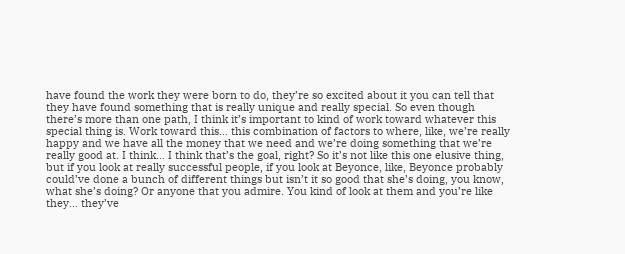have found the work they were born to do, they’re so excited about it you can tell that they have found something that is really unique and really special. So even though there’s more than one path, I think it’s important to kind of work toward whatever this special thing is. Work toward this… this combination of factors to where, like, we’re really happy and we have all the money that we need and we’re doing something that we’re really good at. I think… I think that’s the goal, right? So it’s not like this one elusive thing, but if you look at really successful people, if you look at Beyonce, like, Beyonce probably could’ve done a bunch of different things but isn’t it so good that she’s doing, you know, what she’s doing? Or anyone that you admire. You kind of look at them and you’re like they… they’ve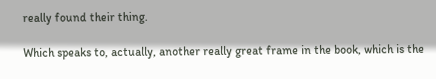really found their thing.

Which speaks to, actually, another really great frame in the book, which is the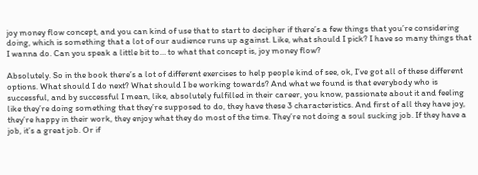joy money flow concept, and you can kind of use that to start to decipher if there’s a few things that you’re considering doing, which is something that a lot of our audience runs up against. Like, what should I pick? I have so many things that I wanna do. Can you speak a little bit to… to what that concept is, joy money flow?

Absolutely. So in the book there’s a lot of different exercises to help people kind of see, ok, I’ve got all of these different options. What should I do next? What should I be working towards? And what we found is that everybody who is successful, and by successful I mean, like, absolutely fulfilled in their career, you know, passionate about it and feeling like they’re doing something that they’re supposed to do, they have these 3 characteristics. And first of all they have joy, they’re happy in their work, they enjoy what they do most of the time. They’re not doing a soul sucking job. If they have a job, it’s a great job. Or if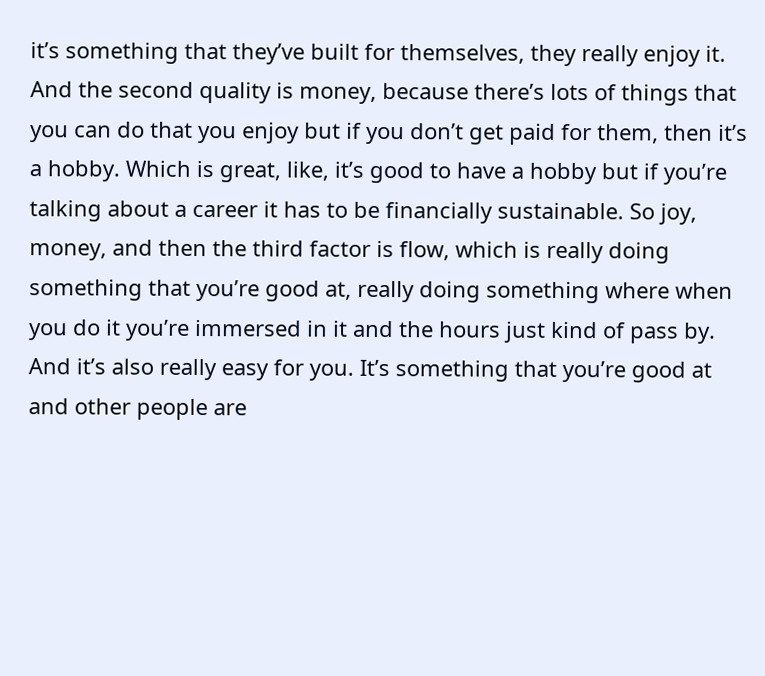it’s something that they’ve built for themselves, they really enjoy it. And the second quality is money, because there’s lots of things that you can do that you enjoy but if you don’t get paid for them, then it’s a hobby. Which is great, like, it’s good to have a hobby but if you’re talking about a career it has to be financially sustainable. So joy, money, and then the third factor is flow, which is really doing something that you’re good at, really doing something where when you do it you’re immersed in it and the hours just kind of pass by. And it’s also really easy for you. It’s something that you’re good at and other people are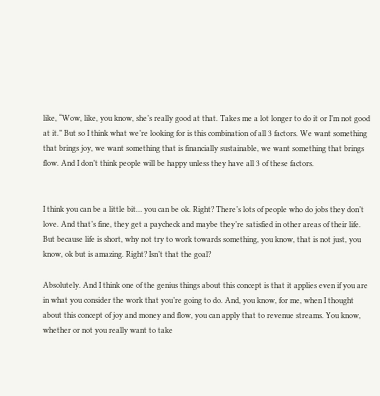like, “Wow, like, you know, she’s really good at that. Takes me a lot longer to do it or I’m not good at it.” But so I think what we’re looking for is this combination of all 3 factors. We want something that brings joy, we want something that is financially sustainable, we want something that brings flow. And I don’t think people will be happy unless they have all 3 of these factors.


I think you can be a little bit… you can be ok. Right? There’s lots of people who do jobs they don’t love. And that’s fine, they get a paycheck and maybe they’re satisfied in other areas of their life. But because life is short, why not try to work towards something, you know, that is not just, you know, ok but is amazing. Right? Isn’t that the goal?

Absolutely. And I think one of the genius things about this concept is that it applies even if you are in what you consider the work that you’re going to do. And, you know, for me, when I thought about this concept of joy and money and flow, you can apply that to revenue streams. You know, whether or not you really want to take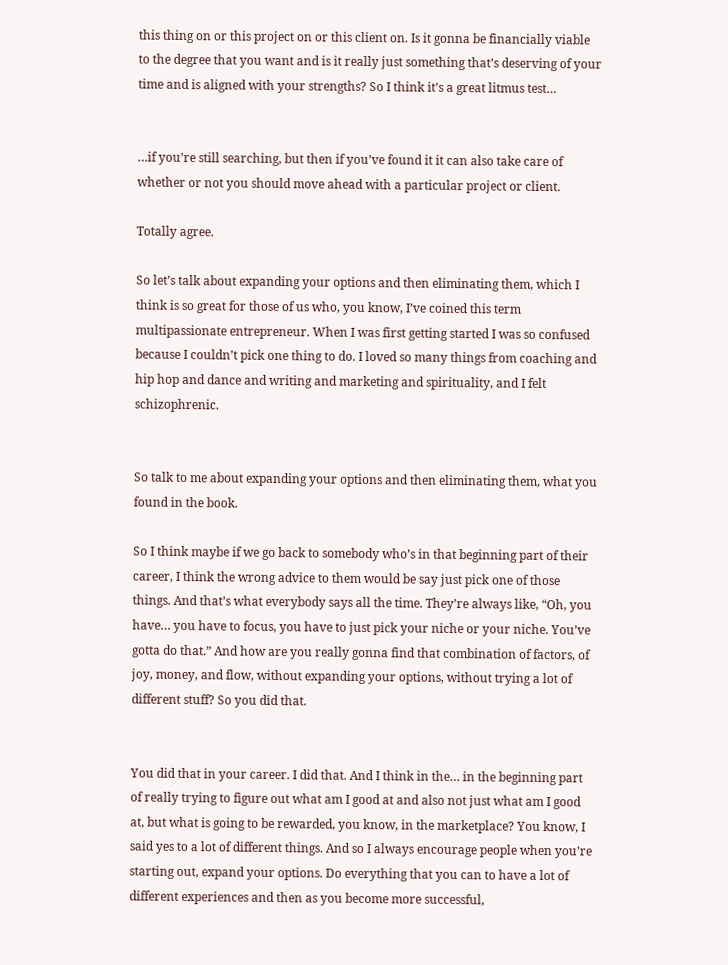this thing on or this project on or this client on. Is it gonna be financially viable to the degree that you want and is it really just something that’s deserving of your time and is aligned with your strengths? So I think it’s a great litmus test…


…if you’re still searching, but then if you’ve found it it can also take care of whether or not you should move ahead with a particular project or client.

Totally agree.

So let’s talk about expanding your options and then eliminating them, which I think is so great for those of us who, you know, I’ve coined this term multipassionate entrepreneur. When I was first getting started I was so confused because I couldn’t pick one thing to do. I loved so many things from coaching and hip hop and dance and writing and marketing and spirituality, and I felt schizophrenic.


So talk to me about expanding your options and then eliminating them, what you found in the book.

So I think maybe if we go back to somebody who’s in that beginning part of their career, I think the wrong advice to them would be say just pick one of those things. And that’s what everybody says all the time. They’re always like, “Oh, you have… you have to focus, you have to just pick your niche or your niche. You’ve gotta do that.” And how are you really gonna find that combination of factors, of joy, money, and flow, without expanding your options, without trying a lot of different stuff? So you did that.


You did that in your career. I did that. And I think in the… in the beginning part of really trying to figure out what am I good at and also not just what am I good at, but what is going to be rewarded, you know, in the marketplace? You know, I said yes to a lot of different things. And so I always encourage people when you’re starting out, expand your options. Do everything that you can to have a lot of different experiences and then as you become more successful,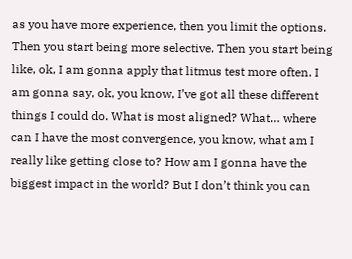as you have more experience, then you limit the options. Then you start being more selective. Then you start being like, ok, I am gonna apply that litmus test more often. I am gonna say, ok, you know, I’ve got all these different things I could do. What is most aligned? What… where can I have the most convergence, you know, what am I really like getting close to? How am I gonna have the biggest impact in the world? But I don’t think you can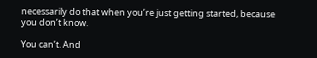necessarily do that when you’re just getting started, because you don’t know.

You can’t. And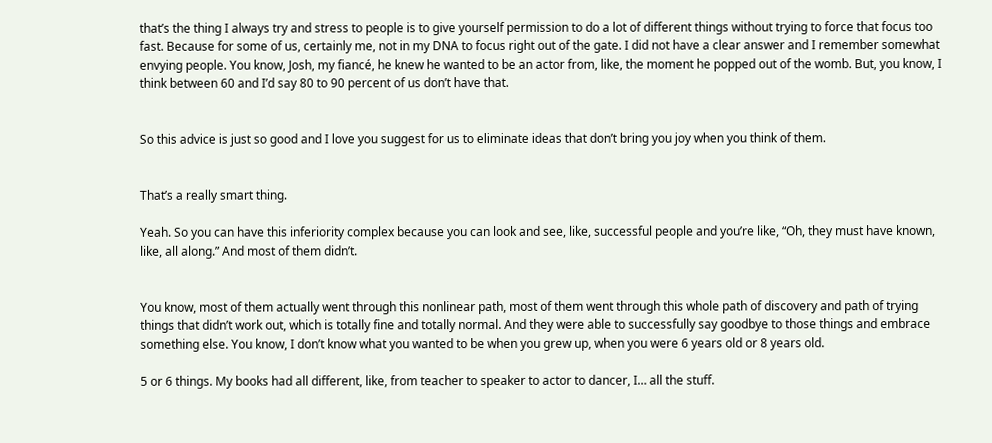that’s the thing I always try and stress to people is to give yourself permission to do a lot of different things without trying to force that focus too fast. Because for some of us, certainly me, not in my DNA to focus right out of the gate. I did not have a clear answer and I remember somewhat envying people. You know, Josh, my fiancé, he knew he wanted to be an actor from, like, the moment he popped out of the womb. But, you know, I think between 60 and I’d say 80 to 90 percent of us don’t have that.


So this advice is just so good and I love you suggest for us to eliminate ideas that don’t bring you joy when you think of them.


That’s a really smart thing.

Yeah. So you can have this inferiority complex because you can look and see, like, successful people and you’re like, “Oh, they must have known, like, all along.” And most of them didn’t.


You know, most of them actually went through this nonlinear path, most of them went through this whole path of discovery and path of trying things that didn’t work out, which is totally fine and totally normal. And they were able to successfully say goodbye to those things and embrace something else. You know, I don’t know what you wanted to be when you grew up, when you were 6 years old or 8 years old.

5 or 6 things. My books had all different, like, from teacher to speaker to actor to dancer, I… all the stuff.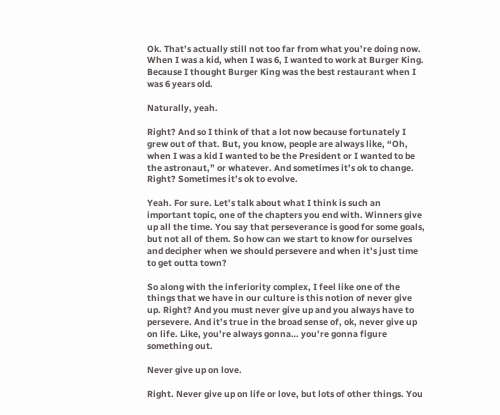Ok. That’s actually still not too far from what you’re doing now. When I was a kid, when I was 6, I wanted to work at Burger King. Because I thought Burger King was the best restaurant when I was 6 years old.

Naturally, yeah.

Right? And so I think of that a lot now because fortunately I grew out of that. But, you know, people are always like, “Oh, when I was a kid I wanted to be the President or I wanted to be the astronaut,” or whatever. And sometimes it’s ok to change. Right? Sometimes it’s ok to evolve.

Yeah. For sure. Let’s talk about what I think is such an important topic, one of the chapters you end with. Winners give up all the time. You say that perseverance is good for some goals, but not all of them. So how can we start to know for ourselves and decipher when we should persevere and when it’s just time to get outta town?

So along with the inferiority complex, I feel like one of the things that we have in our culture is this notion of never give up. Right? And you must never give up and you always have to persevere. And it’s true in the broad sense of, ok, never give up on life. Like, you’re always gonna… you’re gonna figure something out.

Never give up on love.

Right. Never give up on life or love, but lots of other things. You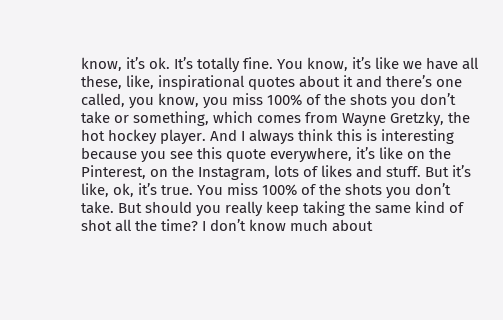know, it’s ok. It’s totally fine. You know, it’s like we have all these, like, inspirational quotes about it and there’s one called, you know, you miss 100% of the shots you don’t take or something, which comes from Wayne Gretzky, the hot hockey player. And I always think this is interesting because you see this quote everywhere, it’s like on the Pinterest, on the Instagram, lots of likes and stuff. But it’s like, ok, it’s true. You miss 100% of the shots you don’t take. But should you really keep taking the same kind of shot all the time? I don’t know much about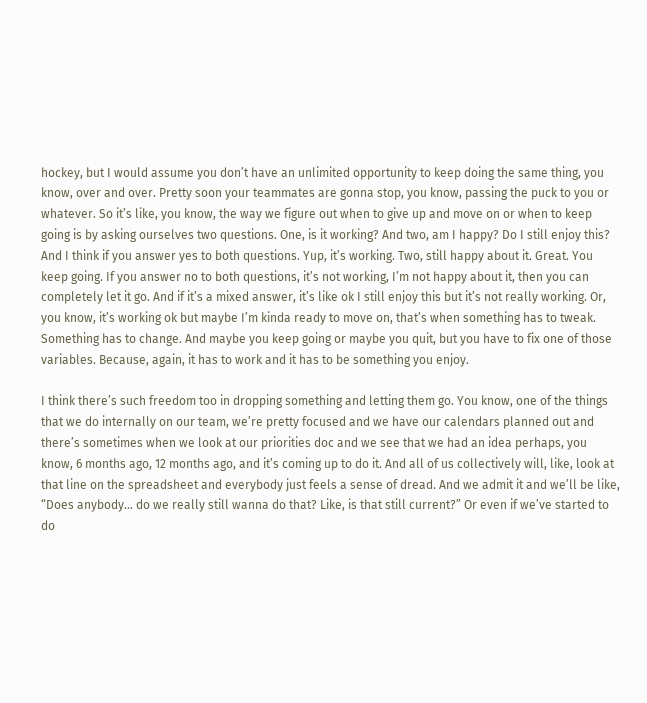hockey, but I would assume you don’t have an unlimited opportunity to keep doing the same thing, you know, over and over. Pretty soon your teammates are gonna stop, you know, passing the puck to you or whatever. So it’s like, you know, the way we figure out when to give up and move on or when to keep going is by asking ourselves two questions. One, is it working? And two, am I happy? Do I still enjoy this? And I think if you answer yes to both questions. Yup, it’s working. Two, still happy about it. Great. You keep going. If you answer no to both questions, it’s not working, I’m not happy about it, then you can completely let it go. And if it’s a mixed answer, it’s like ok I still enjoy this but it’s not really working. Or, you know, it’s working ok but maybe I’m kinda ready to move on, that’s when something has to tweak. Something has to change. And maybe you keep going or maybe you quit, but you have to fix one of those variables. Because, again, it has to work and it has to be something you enjoy.

I think there’s such freedom too in dropping something and letting them go. You know, one of the things that we do internally on our team, we’re pretty focused and we have our calendars planned out and there’s sometimes when we look at our priorities doc and we see that we had an idea perhaps, you know, 6 months ago, 12 months ago, and it’s coming up to do it. And all of us collectively will, like, look at that line on the spreadsheet and everybody just feels a sense of dread. And we admit it and we’ll be like, “Does anybody… do we really still wanna do that? Like, is that still current?” Or even if we’ve started to do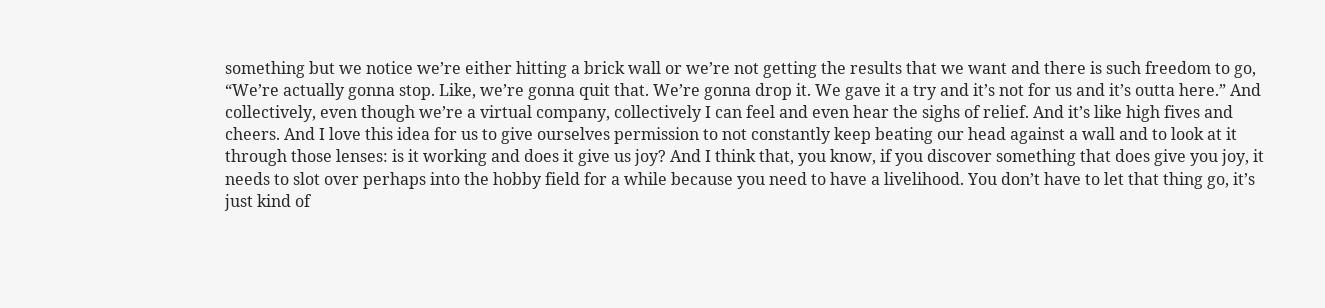something but we notice we’re either hitting a brick wall or we’re not getting the results that we want and there is such freedom to go, “We’re actually gonna stop. Like, we’re gonna quit that. We’re gonna drop it. We gave it a try and it’s not for us and it’s outta here.” And collectively, even though we’re a virtual company, collectively I can feel and even hear the sighs of relief. And it’s like high fives and cheers. And I love this idea for us to give ourselves permission to not constantly keep beating our head against a wall and to look at it through those lenses: is it working and does it give us joy? And I think that, you know, if you discover something that does give you joy, it needs to slot over perhaps into the hobby field for a while because you need to have a livelihood. You don’t have to let that thing go, it’s just kind of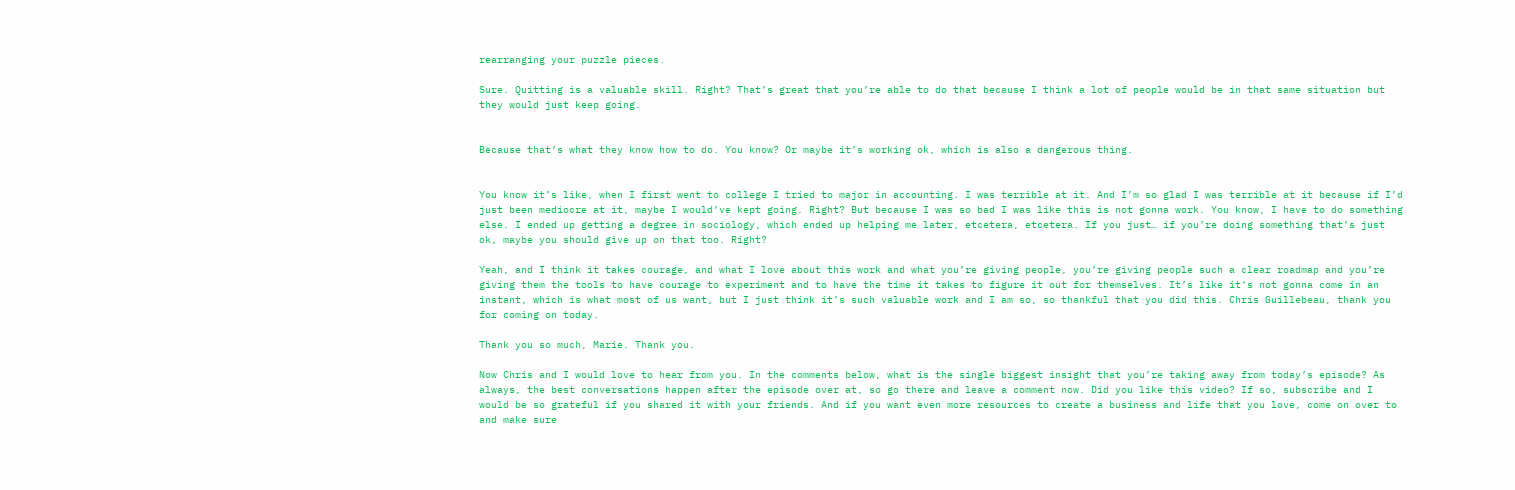rearranging your puzzle pieces.

Sure. Quitting is a valuable skill. Right? That’s great that you’re able to do that because I think a lot of people would be in that same situation but they would just keep going.


Because that’s what they know how to do. You know? Or maybe it’s working ok, which is also a dangerous thing.


You know it’s like, when I first went to college I tried to major in accounting. I was terrible at it. And I’m so glad I was terrible at it because if I’d just been mediocre at it, maybe I would’ve kept going. Right? But because I was so bad I was like this is not gonna work. You know, I have to do something else. I ended up getting a degree in sociology, which ended up helping me later, etcetera, etcetera. If you just… if you’re doing something that’s just ok, maybe you should give up on that too. Right?

Yeah, and I think it takes courage, and what I love about this work and what you’re giving people, you’re giving people such a clear roadmap and you’re giving them the tools to have courage to experiment and to have the time it takes to figure it out for themselves. It’s like it’s not gonna come in an instant, which is what most of us want, but I just think it’s such valuable work and I am so, so thankful that you did this. Chris Guillebeau, thank you for coming on today.

Thank you so much, Marie. Thank you.

Now Chris and I would love to hear from you. In the comments below, what is the single biggest insight that you’re taking away from today’s episode? As always, the best conversations happen after the episode over at, so go there and leave a comment now. Did you like this video? If so, subscribe and I would be so grateful if you shared it with your friends. And if you want even more resources to create a business and life that you love, come on over to and make sure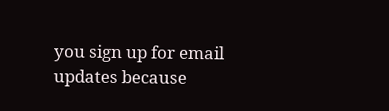you sign up for email updates because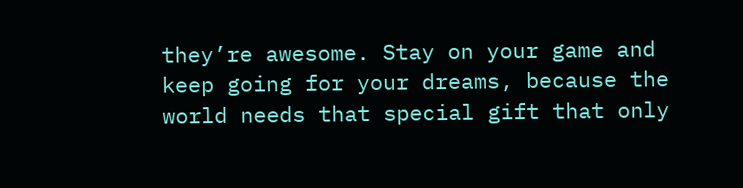they’re awesome. Stay on your game and keep going for your dreams, because the world needs that special gift that only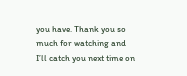you have. Thank you so much for watching and I’ll catch you next time on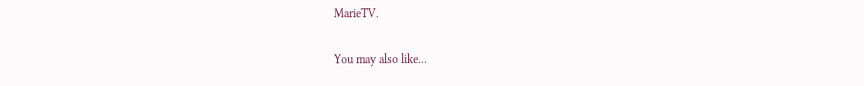MarieTV.

You may also like...